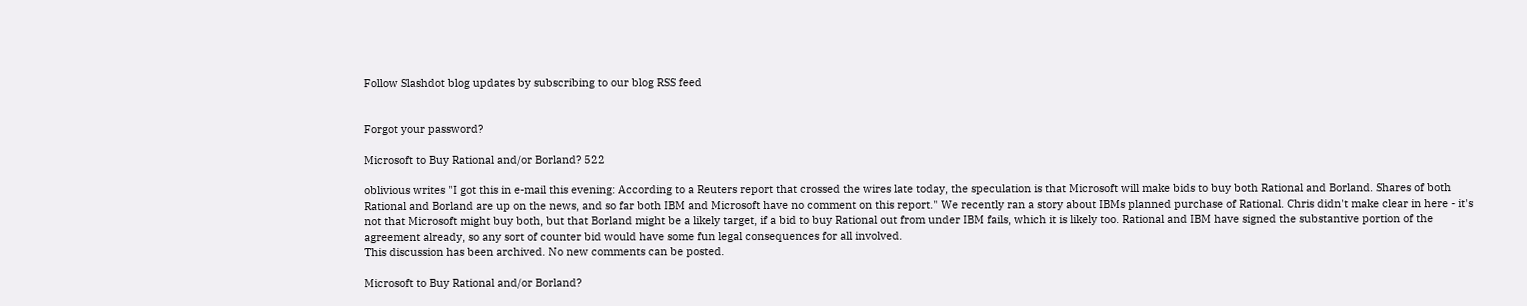Follow Slashdot blog updates by subscribing to our blog RSS feed


Forgot your password?

Microsoft to Buy Rational and/or Borland? 522

oblivious writes "I got this in e-mail this evening: According to a Reuters report that crossed the wires late today, the speculation is that Microsoft will make bids to buy both Rational and Borland. Shares of both Rational and Borland are up on the news, and so far both IBM and Microsoft have no comment on this report." We recently ran a story about IBMs planned purchase of Rational. Chris didn't make clear in here - it's not that Microsoft might buy both, but that Borland might be a likely target, if a bid to buy Rational out from under IBM fails, which it is likely too. Rational and IBM have signed the substantive portion of the agreement already, so any sort of counter bid would have some fun legal consequences for all involved.
This discussion has been archived. No new comments can be posted.

Microsoft to Buy Rational and/or Borland?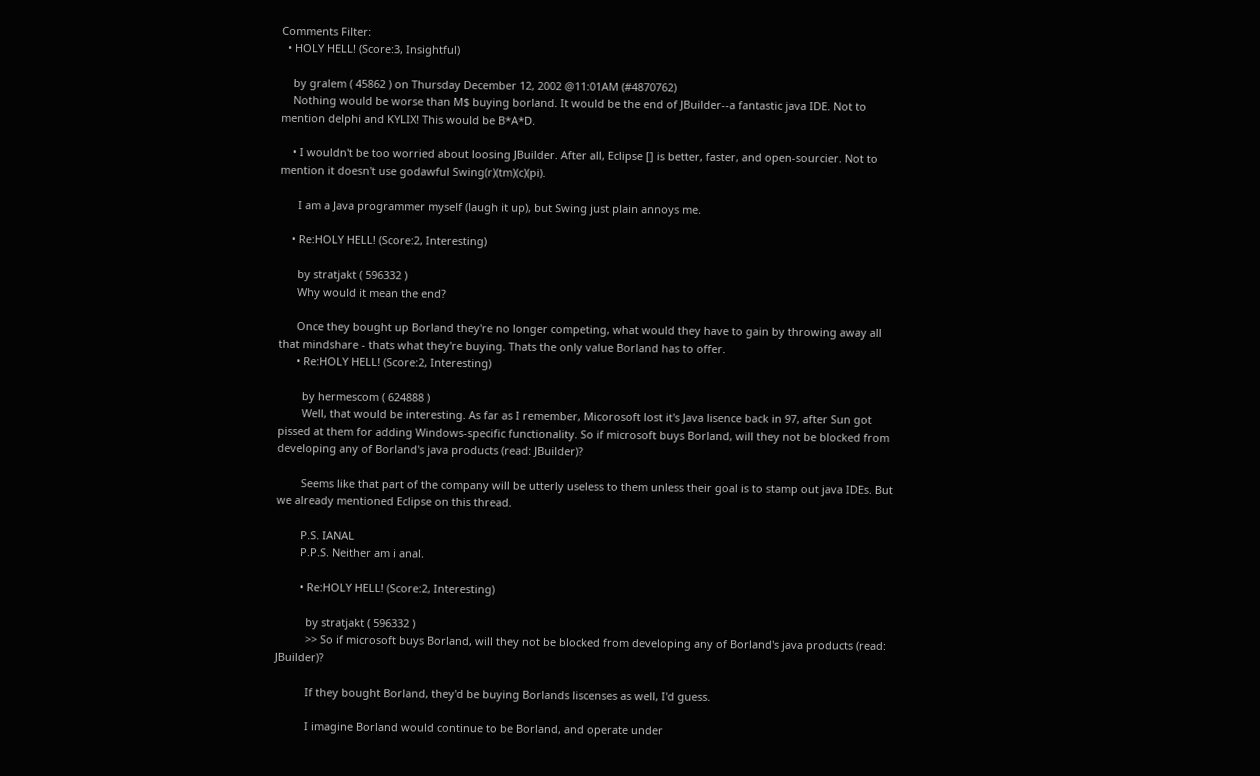Comments Filter:
  • HOLY HELL! (Score:3, Insightful)

    by gralem ( 45862 ) on Thursday December 12, 2002 @11:01AM (#4870762)
    Nothing would be worse than M$ buying borland. It would be the end of JBuilder--a fantastic java IDE. Not to mention delphi and KYLIX! This would be B*A*D.

    • I wouldn't be too worried about loosing JBuilder. After all, Eclipse [] is better, faster, and open-sourcier. Not to mention it doesn't use godawful Swing(r)(tm)(c)(pi).

      I am a Java programmer myself (laugh it up), but Swing just plain annoys me.

    • Re:HOLY HELL! (Score:2, Interesting)

      by stratjakt ( 596332 )
      Why would it mean the end?

      Once they bought up Borland they're no longer competing, what would they have to gain by throwing away all that mindshare - thats what they're buying. Thats the only value Borland has to offer.
      • Re:HOLY HELL! (Score:2, Interesting)

        by hermescom ( 624888 )
        Well, that would be interesting. As far as I remember, Micorosoft lost it's Java lisence back in 97, after Sun got pissed at them for adding Windows-specific functionality. So if microsoft buys Borland, will they not be blocked from developing any of Borland's java products (read: JBuilder)?

        Seems like that part of the company will be utterly useless to them unless their goal is to stamp out java IDEs. But we already mentioned Eclipse on this thread.

        P.S. IANAL
        P.P.S. Neither am i anal.

        • Re:HOLY HELL! (Score:2, Interesting)

          by stratjakt ( 596332 )
          >> So if microsoft buys Borland, will they not be blocked from developing any of Borland's java products (read: JBuilder)?

          If they bought Borland, they'd be buying Borlands liscenses as well, I'd guess.

          I imagine Borland would continue to be Borland, and operate under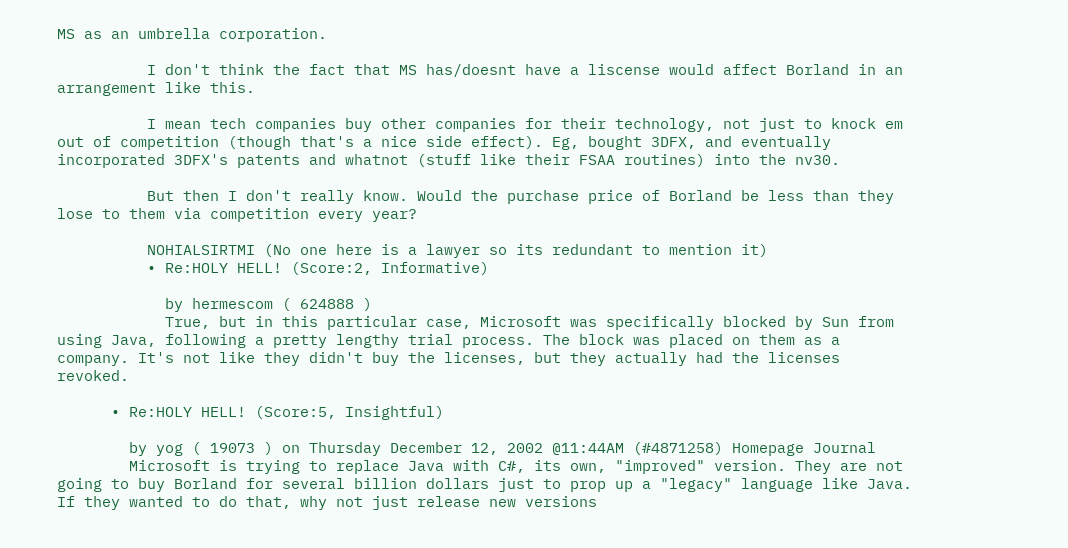MS as an umbrella corporation.

          I don't think the fact that MS has/doesnt have a liscense would affect Borland in an arrangement like this.

          I mean tech companies buy other companies for their technology, not just to knock em out of competition (though that's a nice side effect). Eg, bought 3DFX, and eventually incorporated 3DFX's patents and whatnot (stuff like their FSAA routines) into the nv30.

          But then I don't really know. Would the purchase price of Borland be less than they lose to them via competition every year?

          NOHIALSIRTMI (No one here is a lawyer so its redundant to mention it)
          • Re:HOLY HELL! (Score:2, Informative)

            by hermescom ( 624888 )
            True, but in this particular case, Microsoft was specifically blocked by Sun from using Java, following a pretty lengthy trial process. The block was placed on them as a company. It's not like they didn't buy the licenses, but they actually had the licenses revoked.

      • Re:HOLY HELL! (Score:5, Insightful)

        by yog ( 19073 ) on Thursday December 12, 2002 @11:44AM (#4871258) Homepage Journal
        Microsoft is trying to replace Java with C#, its own, "improved" version. They are not going to buy Borland for several billion dollars just to prop up a "legacy" language like Java. If they wanted to do that, why not just release new versions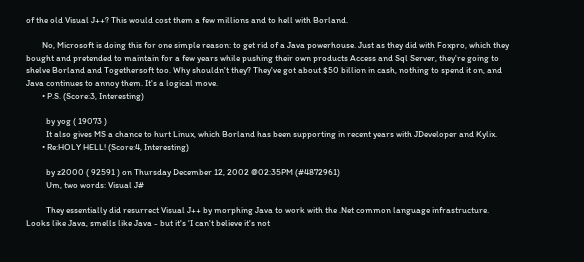of the old Visual J++? This would cost them a few millions and to hell with Borland.

        No, Microsoft is doing this for one simple reason: to get rid of a Java powerhouse. Just as they did with Foxpro, which they bought and pretended to maintain for a few years while pushing their own products Access and Sql Server, they're going to shelve Borland and Togethersoft too. Why shouldn't they? They've got about $50 billion in cash, nothing to spend it on, and Java continues to annoy them. It's a logical move.
        • P.S. (Score:3, Interesting)

          by yog ( 19073 )
          It also gives MS a chance to hurt Linux, which Borland has been supporting in recent years with JDeveloper and Kylix.
        • Re:HOLY HELL! (Score:4, Interesting)

          by z2000 ( 92591 ) on Thursday December 12, 2002 @02:35PM (#4872961)
          Um, two words: Visual J#

          They essentially did resurrect Visual J++ by morphing Java to work with the .Net common language infrastructure. Looks like Java, smells like Java - but it's 'I can't believe it's not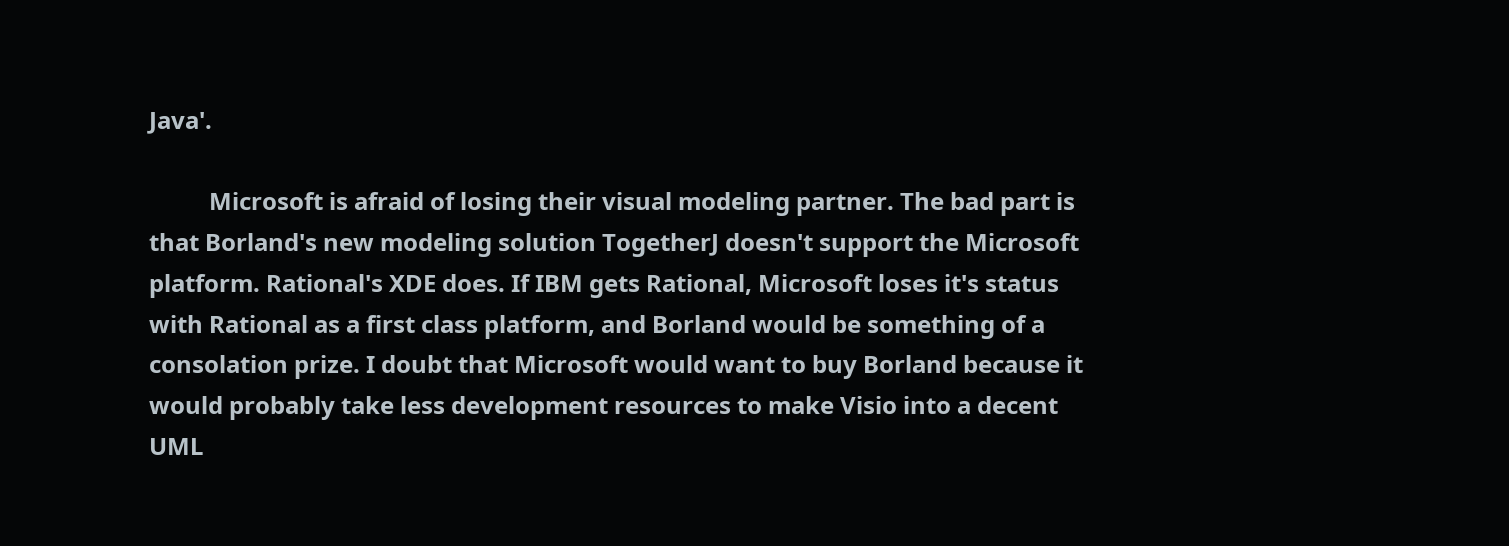Java'.

          Microsoft is afraid of losing their visual modeling partner. The bad part is that Borland's new modeling solution TogetherJ doesn't support the Microsoft platform. Rational's XDE does. If IBM gets Rational, Microsoft loses it's status with Rational as a first class platform, and Borland would be something of a consolation prize. I doubt that Microsoft would want to buy Borland because it would probably take less development resources to make Visio into a decent UML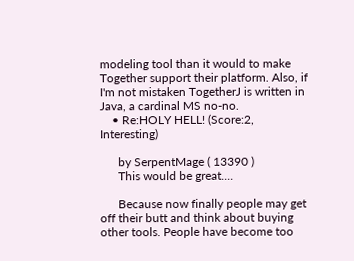modeling tool than it would to make Together support their platform. Also, if I'm not mistaken TogetherJ is written in Java, a cardinal MS no-no.
    • Re:HOLY HELL! (Score:2, Interesting)

      by SerpentMage ( 13390 )
      This would be great....

      Because now finally people may get off their butt and think about buying other tools. People have become too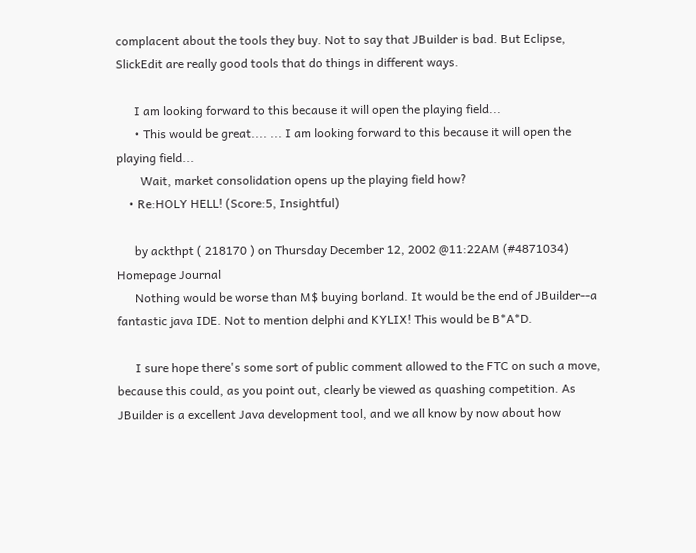complacent about the tools they buy. Not to say that JBuilder is bad. But Eclipse, SlickEdit are really good tools that do things in different ways.

      I am looking forward to this because it will open the playing field...
      • This would be great.... ... I am looking forward to this because it will open the playing field...
        Wait, market consolidation opens up the playing field how?
    • Re:HOLY HELL! (Score:5, Insightful)

      by ackthpt ( 218170 ) on Thursday December 12, 2002 @11:22AM (#4871034) Homepage Journal
      Nothing would be worse than M$ buying borland. It would be the end of JBuilder--a fantastic java IDE. Not to mention delphi and KYLIX! This would be B*A*D.

      I sure hope there's some sort of public comment allowed to the FTC on such a move, because this could, as you point out, clearly be viewed as quashing competition. As JBuilder is a excellent Java development tool, and we all know by now about how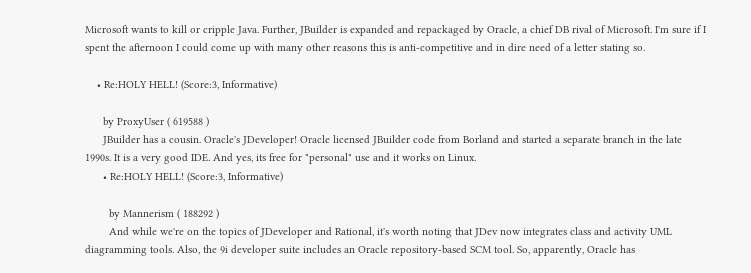Microsoft wants to kill or cripple Java. Further, JBuilder is expanded and repackaged by Oracle, a chief DB rival of Microsoft. I'm sure if I spent the afternoon I could come up with many other reasons this is anti-competitive and in dire need of a letter stating so.

    • Re:HOLY HELL! (Score:3, Informative)

      by ProxyUser ( 619588 )
      JBuilder has a cousin. Oracle's JDeveloper! Oracle licensed JBuilder code from Borland and started a separate branch in the late 1990s. It is a very good IDE. And yes, its free for "personal" use and it works on Linux.
      • Re:HOLY HELL! (Score:3, Informative)

        by Mannerism ( 188292 )
        And while we're on the topics of JDeveloper and Rational, it's worth noting that JDev now integrates class and activity UML diagramming tools. Also, the 9i developer suite includes an Oracle repository-based SCM tool. So, apparently, Oracle has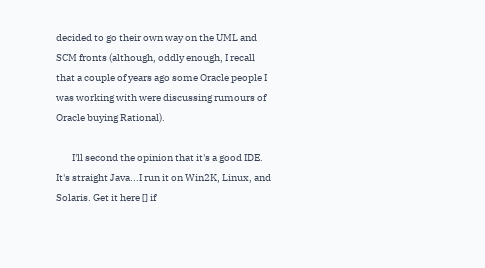decided to go their own way on the UML and SCM fronts (although, oddly enough, I recall that a couple of years ago some Oracle people I was working with were discussing rumours of Oracle buying Rational).

        I'll second the opinion that it's a good IDE. It's straight Java...I run it on Win2K, Linux, and Solaris. Get it here [] if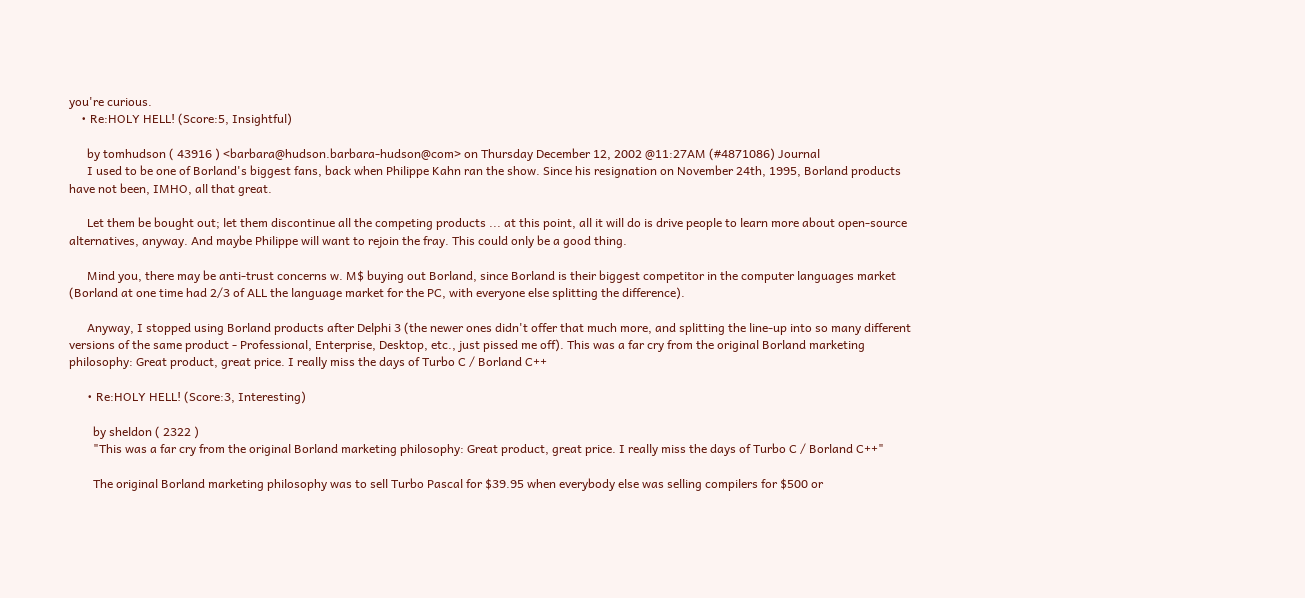you're curious.
    • Re:HOLY HELL! (Score:5, Insightful)

      by tomhudson ( 43916 ) <barbara@hudson.barbara-hudson@com> on Thursday December 12, 2002 @11:27AM (#4871086) Journal
      I used to be one of Borland's biggest fans, back when Philippe Kahn ran the show. Since his resignation on November 24th, 1995, Borland products have not been, IMHO, all that great.

      Let them be bought out; let them discontinue all the competing products ... at this point, all it will do is drive people to learn more about open-source alternatives, anyway. And maybe Philippe will want to rejoin the fray. This could only be a good thing.

      Mind you, there may be anti-trust concerns w. M$ buying out Borland, since Borland is their biggest competitor in the computer languages market (Borland at one time had 2/3 of ALL the language market for the PC, with everyone else splitting the difference).

      Anyway, I stopped using Borland products after Delphi 3 (the newer ones didn't offer that much more, and splitting the line-up into so many different versions of the same product - Professional, Enterprise, Desktop, etc., just pissed me off). This was a far cry from the original Borland marketing philosophy: Great product, great price. I really miss the days of Turbo C / Borland C++

      • Re:HOLY HELL! (Score:3, Interesting)

        by sheldon ( 2322 )
        "This was a far cry from the original Borland marketing philosophy: Great product, great price. I really miss the days of Turbo C / Borland C++"

        The original Borland marketing philosophy was to sell Turbo Pascal for $39.95 when everybody else was selling compilers for $500 or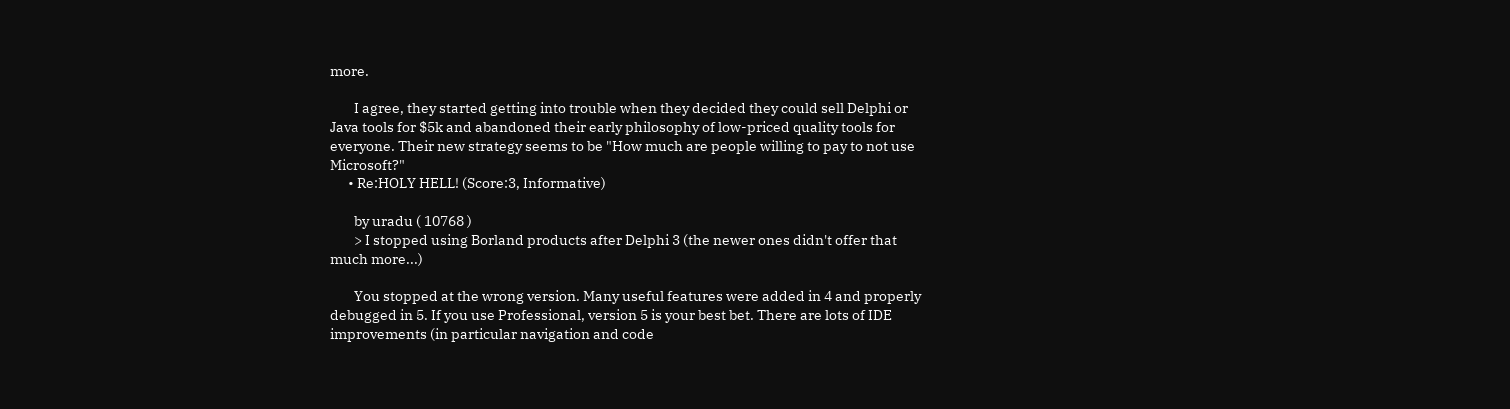more.

        I agree, they started getting into trouble when they decided they could sell Delphi or Java tools for $5k and abandoned their early philosophy of low-priced quality tools for everyone. Their new strategy seems to be "How much are people willing to pay to not use Microsoft?"
      • Re:HOLY HELL! (Score:3, Informative)

        by uradu ( 10768 )
        > I stopped using Borland products after Delphi 3 (the newer ones didn't offer that much more...)

        You stopped at the wrong version. Many useful features were added in 4 and properly debugged in 5. If you use Professional, version 5 is your best bet. There are lots of IDE improvements (in particular navigation and code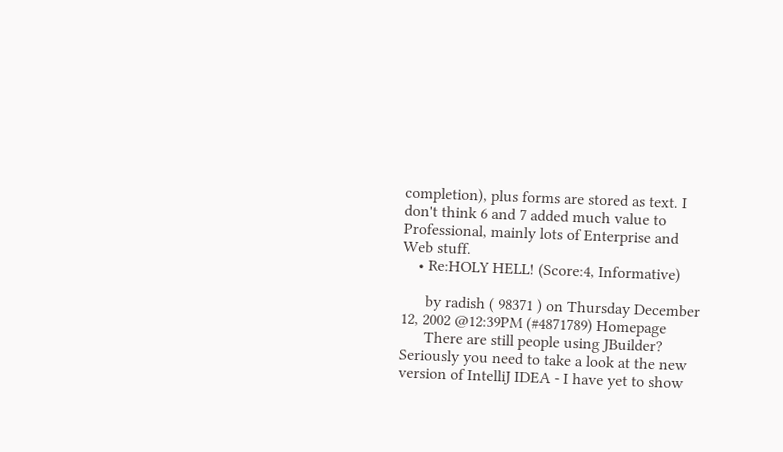completion), plus forms are stored as text. I don't think 6 and 7 added much value to Professional, mainly lots of Enterprise and Web stuff.
    • Re:HOLY HELL! (Score:4, Informative)

      by radish ( 98371 ) on Thursday December 12, 2002 @12:39PM (#4871789) Homepage
      There are still people using JBuilder? Seriously you need to take a look at the new version of IntelliJ IDEA - I have yet to show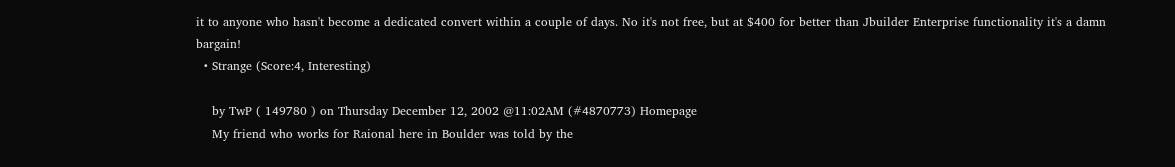it to anyone who hasn't become a dedicated convert within a couple of days. No it's not free, but at $400 for better than Jbuilder Enterprise functionality it's a damn bargain!
  • Strange (Score:4, Interesting)

    by TwP ( 149780 ) on Thursday December 12, 2002 @11:02AM (#4870773) Homepage
    My friend who works for Raional here in Boulder was told by the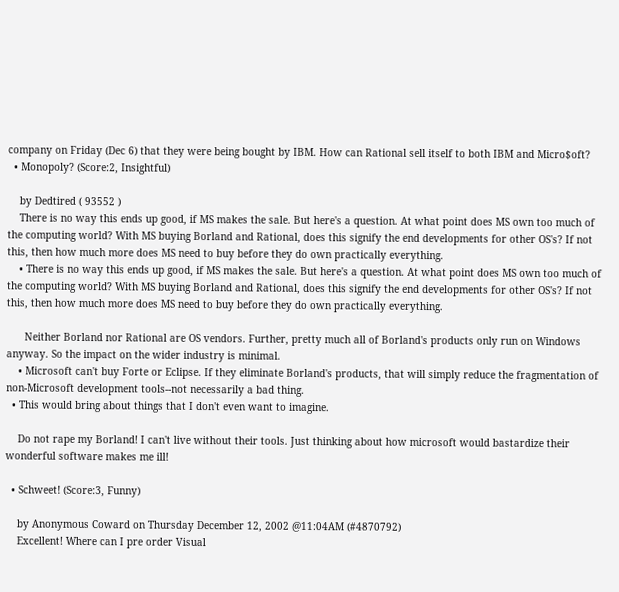company on Friday (Dec 6) that they were being bought by IBM. How can Rational sell itself to both IBM and Micro$oft?
  • Monopoly? (Score:2, Insightful)

    by Dedtired ( 93552 )
    There is no way this ends up good, if MS makes the sale. But here's a question. At what point does MS own too much of the computing world? With MS buying Borland and Rational, does this signify the end developments for other OS's? If not this, then how much more does MS need to buy before they do own practically everything.
    • There is no way this ends up good, if MS makes the sale. But here's a question. At what point does MS own too much of the computing world? With MS buying Borland and Rational, does this signify the end developments for other OS's? If not this, then how much more does MS need to buy before they do own practically everything.

      Neither Borland nor Rational are OS vendors. Further, pretty much all of Borland's products only run on Windows anyway. So the impact on the wider industry is minimal.
    • Microsoft can't buy Forte or Eclipse. If they eliminate Borland's products, that will simply reduce the fragmentation of non-Microsoft development tools--not necessarily a bad thing.
  • This would bring about things that I don't even want to imagine.

    Do not rape my Borland! I can't live without their tools. Just thinking about how microsoft would bastardize their wonderful software makes me ill!

  • Schweet! (Score:3, Funny)

    by Anonymous Coward on Thursday December 12, 2002 @11:04AM (#4870792)
    Excellent! Where can I pre order Visual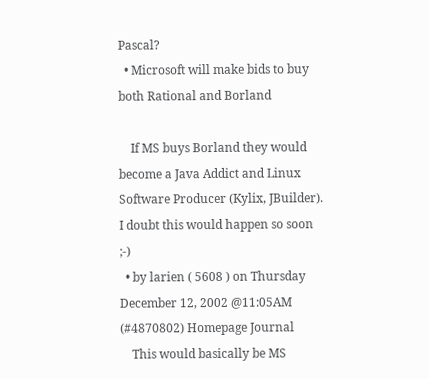Pascal?
  • Microsoft will make bids to buy both Rational and Borland

    If MS buys Borland they would become a Java Addict and Linux Software Producer (Kylix, JBuilder). I doubt this would happen so soon ;-)
  • by larien ( 5608 ) on Thursday December 12, 2002 @11:05AM (#4870802) Homepage Journal
    This would basically be MS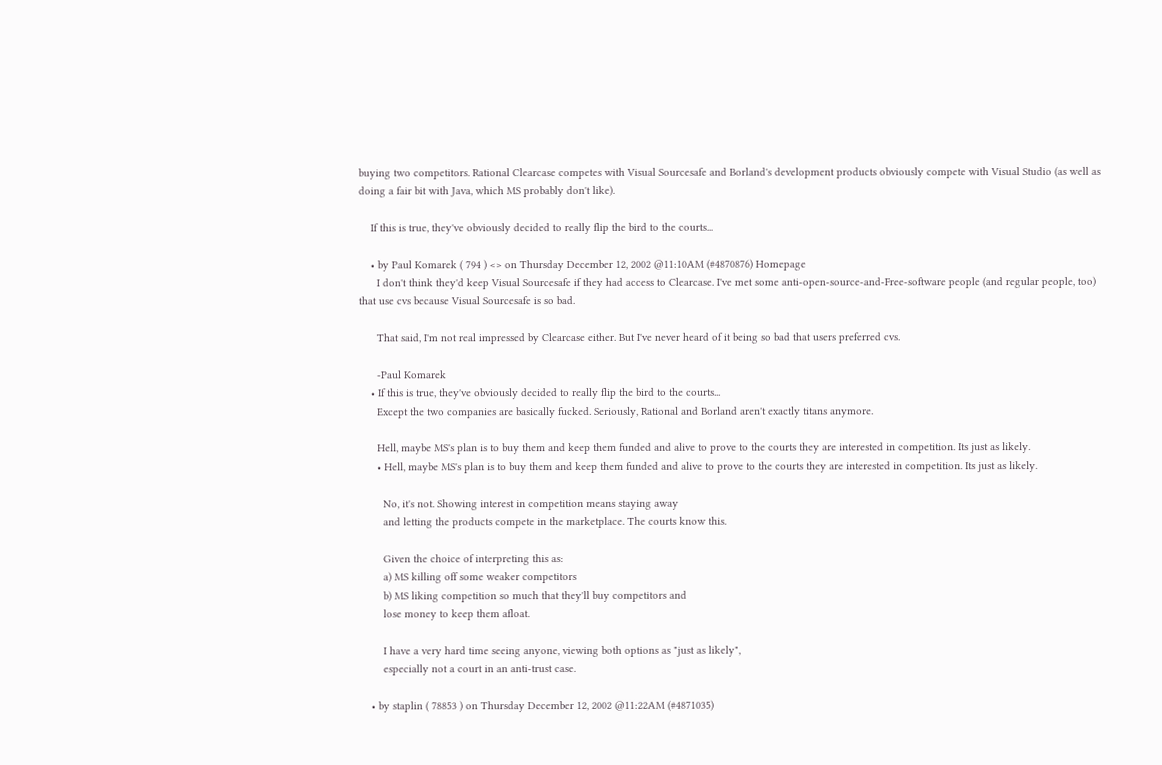buying two competitors. Rational Clearcase competes with Visual Sourcesafe and Borland's development products obviously compete with Visual Studio (as well as doing a fair bit with Java, which MS probably don't like).

    If this is true, they've obviously decided to really flip the bird to the courts...

    • by Paul Komarek ( 794 ) <> on Thursday December 12, 2002 @11:10AM (#4870876) Homepage
      I don't think they'd keep Visual Sourcesafe if they had access to Clearcase. I've met some anti-open-source-and-Free-software people (and regular people, too) that use cvs because Visual Sourcesafe is so bad.

      That said, I'm not real impressed by Clearcase either. But I've never heard of it being so bad that users preferred cvs.

      -Paul Komarek
    • If this is true, they've obviously decided to really flip the bird to the courts...
      Except the two companies are basically fucked. Seriously, Rational and Borland aren't exactly titans anymore.

      Hell, maybe MS's plan is to buy them and keep them funded and alive to prove to the courts they are interested in competition. Its just as likely.
      • Hell, maybe MS's plan is to buy them and keep them funded and alive to prove to the courts they are interested in competition. Its just as likely.

        No, it's not. Showing interest in competition means staying away
        and letting the products compete in the marketplace. The courts know this.

        Given the choice of interpreting this as:
        a) MS killing off some weaker competitors
        b) MS liking competition so much that they'll buy competitors and
        lose money to keep them afloat.

        I have a very hard time seeing anyone, viewing both options as "just as likely",
        especially not a court in an anti-trust case.

    • by staplin ( 78853 ) on Thursday December 12, 2002 @11:22AM (#4871035)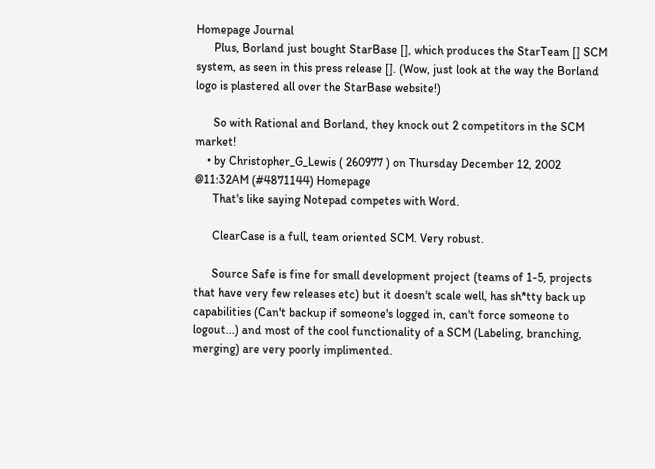Homepage Journal
      Plus, Borland just bought StarBase [], which produces the StarTeam [] SCM system, as seen in this press release []. (Wow, just look at the way the Borland logo is plastered all over the StarBase website!)

      So with Rational and Borland, they knock out 2 competitors in the SCM market!
    • by Christopher_G_Lewis ( 260977 ) on Thursday December 12, 2002 @11:32AM (#4871144) Homepage
      That's like saying Notepad competes with Word.

      ClearCase is a full, team oriented SCM. Very robust.

      Source Safe is fine for small development project (teams of 1-5, projects that have very few releases etc) but it doesn't scale well, has sh*tty back up capabilities (Can't backup if someone's logged in, can't force someone to logout...) and most of the cool functionality of a SCM (Labeling, branching, merging) are very poorly implimented.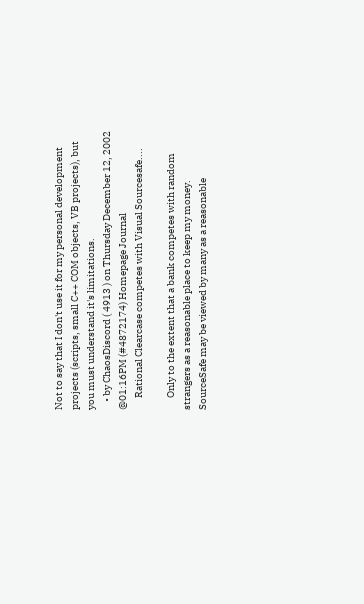Not to say that I don't use it for my personal development projects (scripts, small C++ COM objects, VB projects), but you must understand it's limitations.
    • by ChaosDiscord ( 4913 ) on Thursday December 12, 2002 @01:16PM (#4872174) Homepage Journal
      Rational Clearcase competes with Visual Sourcesafe....

      Only to the extent that a bank competes with random strangers as a reasonable place to keep my money. SourceSafe may be viewed by many as a reasonable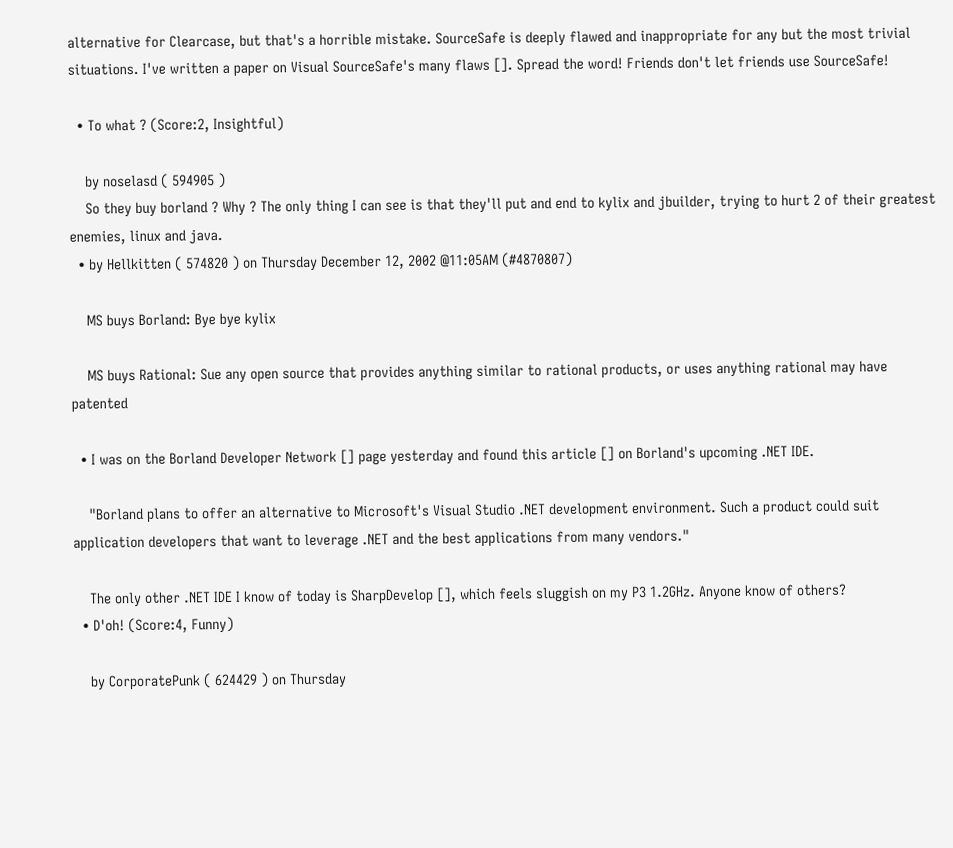alternative for Clearcase, but that's a horrible mistake. SourceSafe is deeply flawed and inappropriate for any but the most trivial situations. I've written a paper on Visual SourceSafe's many flaws []. Spread the word! Friends don't let friends use SourceSafe!

  • To what ? (Score:2, Insightful)

    by noselasd ( 594905 )
    So they buy borland ? Why ? The only thing I can see is that they'll put and end to kylix and jbuilder, trying to hurt 2 of their greatest enemies, linux and java.
  • by Hellkitten ( 574820 ) on Thursday December 12, 2002 @11:05AM (#4870807)

    MS buys Borland: Bye bye kylix

    MS buys Rational: Sue any open source that provides anything similar to rational products, or uses anything rational may have patented

  • I was on the Borland Developer Network [] page yesterday and found this article [] on Borland's upcoming .NET IDE.

    "Borland plans to offer an alternative to Microsoft's Visual Studio .NET development environment. Such a product could suit application developers that want to leverage .NET and the best applications from many vendors."

    The only other .NET IDE I know of today is SharpDevelop [], which feels sluggish on my P3 1.2GHz. Anyone know of others?
  • D'oh! (Score:4, Funny)

    by CorporatePunk ( 624429 ) on Thursday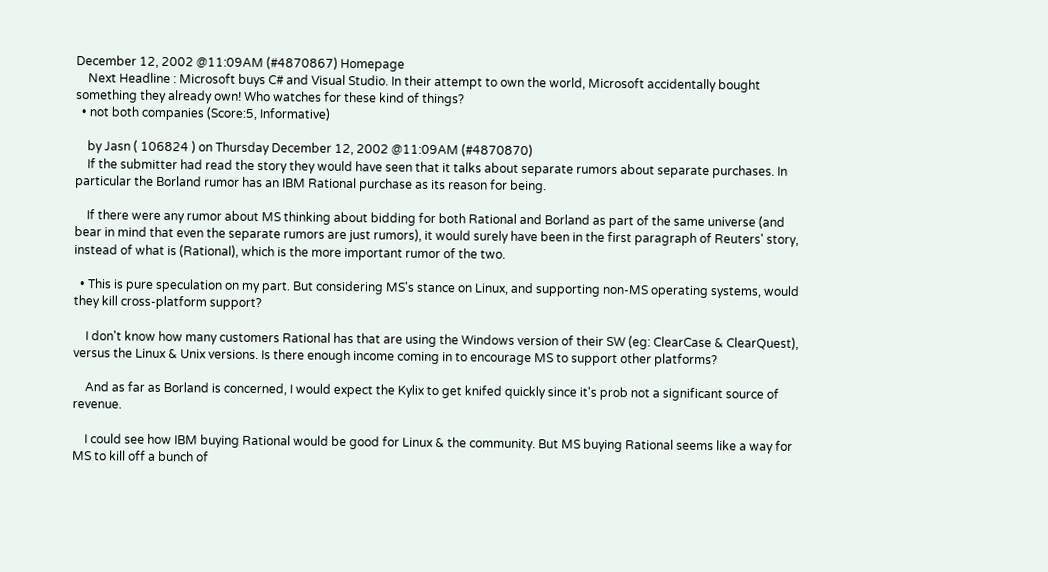December 12, 2002 @11:09AM (#4870867) Homepage
    Next Headline : Microsoft buys C# and Visual Studio. In their attempt to own the world, Microsoft accidentally bought something they already own! Who watches for these kind of things?
  • not both companies (Score:5, Informative)

    by Jasn ( 106824 ) on Thursday December 12, 2002 @11:09AM (#4870870)
    If the submitter had read the story they would have seen that it talks about separate rumors about separate purchases. In particular the Borland rumor has an IBM Rational purchase as its reason for being.

    If there were any rumor about MS thinking about bidding for both Rational and Borland as part of the same universe (and bear in mind that even the separate rumors are just rumors), it would surely have been in the first paragraph of Reuters' story, instead of what is (Rational), which is the more important rumor of the two.

  • This is pure speculation on my part. But considering MS's stance on Linux, and supporting non-MS operating systems, would they kill cross-platform support?

    I don't know how many customers Rational has that are using the Windows version of their SW (eg: ClearCase & ClearQuest), versus the Linux & Unix versions. Is there enough income coming in to encourage MS to support other platforms?

    And as far as Borland is concerned, I would expect the Kylix to get knifed quickly since it's prob not a significant source of revenue.

    I could see how IBM buying Rational would be good for Linux & the community. But MS buying Rational seems like a way for MS to kill off a bunch of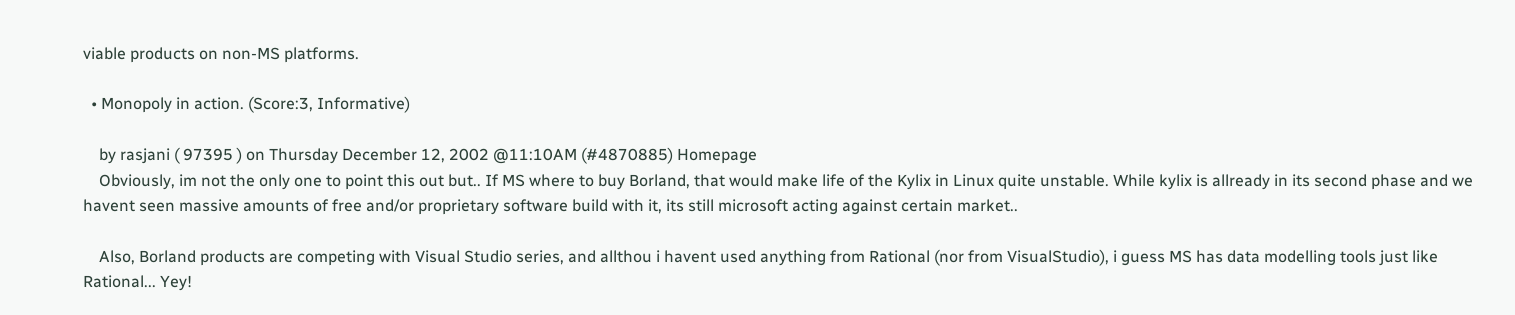viable products on non-MS platforms.

  • Monopoly in action. (Score:3, Informative)

    by rasjani ( 97395 ) on Thursday December 12, 2002 @11:10AM (#4870885) Homepage
    Obviously, im not the only one to point this out but.. If MS where to buy Borland, that would make life of the Kylix in Linux quite unstable. While kylix is allready in its second phase and we havent seen massive amounts of free and/or proprietary software build with it, its still microsoft acting against certain market..

    Also, Borland products are competing with Visual Studio series, and allthou i havent used anything from Rational (nor from VisualStudio), i guess MS has data modelling tools just like Rational... Yey!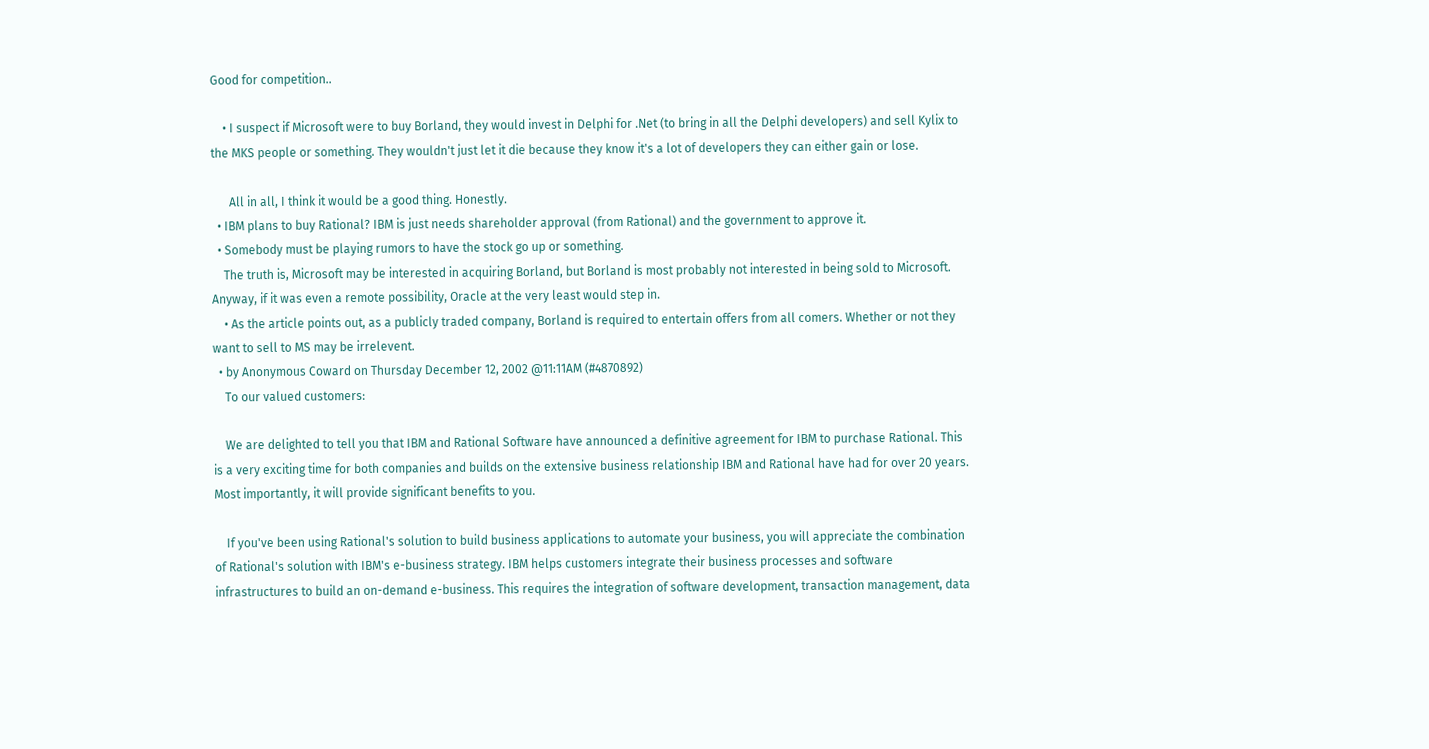Good for competition..

    • I suspect if Microsoft were to buy Borland, they would invest in Delphi for .Net (to bring in all the Delphi developers) and sell Kylix to the MKS people or something. They wouldn't just let it die because they know it's a lot of developers they can either gain or lose.

      All in all, I think it would be a good thing. Honestly.
  • IBM plans to buy Rational? IBM is just needs shareholder approval (from Rational) and the government to approve it.
  • Somebody must be playing rumors to have the stock go up or something.
    The truth is, Microsoft may be interested in acquiring Borland, but Borland is most probably not interested in being sold to Microsoft. Anyway, if it was even a remote possibility, Oracle at the very least would step in.
    • As the article points out, as a publicly traded company, Borland is required to entertain offers from all comers. Whether or not they want to sell to MS may be irrelevent.
  • by Anonymous Coward on Thursday December 12, 2002 @11:11AM (#4870892)
    To our valued customers:

    We are delighted to tell you that IBM and Rational Software have announced a definitive agreement for IBM to purchase Rational. This is a very exciting time for both companies and builds on the extensive business relationship IBM and Rational have had for over 20 years. Most importantly, it will provide significant benefits to you.

    If you've been using Rational's solution to build business applications to automate your business, you will appreciate the combination of Rational's solution with IBM's e-business strategy. IBM helps customers integrate their business processes and software infrastructures to build an on-demand e-business. This requires the integration of software development, transaction management, data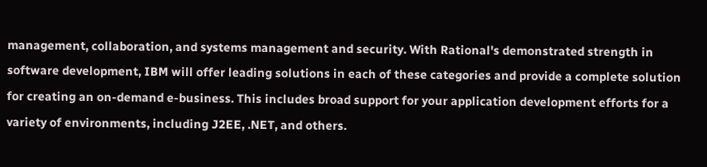management, collaboration, and systems management and security. With Rational's demonstrated strength in software development, IBM will offer leading solutions in each of these categories and provide a complete solution for creating an on-demand e-business. This includes broad support for your application development efforts for a variety of environments, including J2EE, .NET, and others.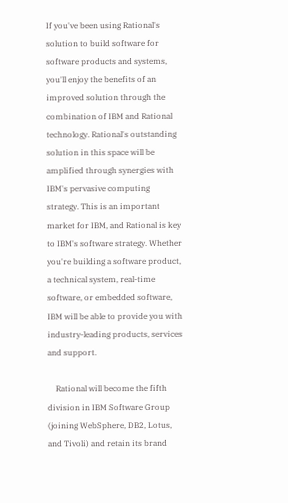If you've been using Rational's solution to build software for software products and systems, you'll enjoy the benefits of an improved solution through the combination of IBM and Rational technology. Rational's outstanding solution in this space will be amplified through synergies with IBM's pervasive computing strategy. This is an important market for IBM, and Rational is key to IBM's software strategy. Whether you're building a software product, a technical system, real-time software, or embedded software, IBM will be able to provide you with industry-leading products, services and support.

    Rational will become the fifth division in IBM Software Group (joining WebSphere, DB2, Lotus, and Tivoli) and retain its brand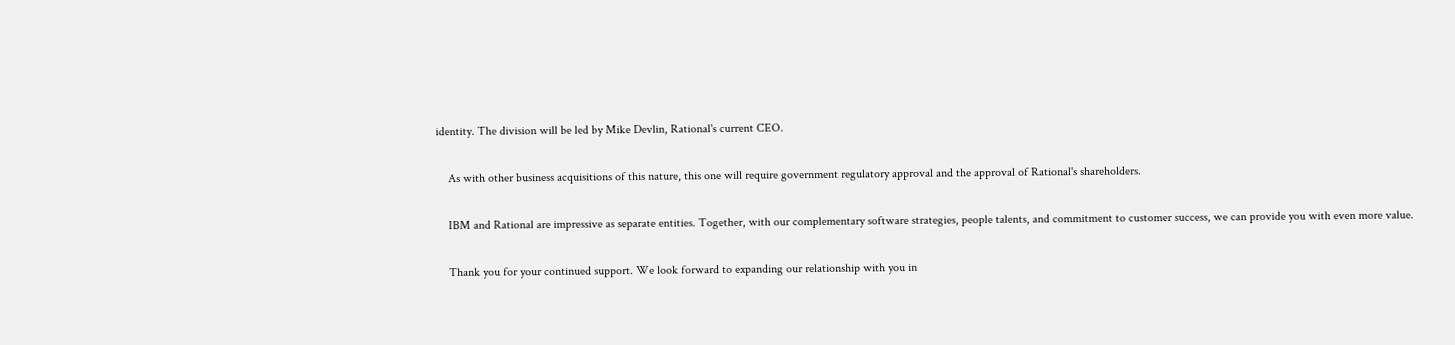identity. The division will be led by Mike Devlin, Rational's current CEO.

    As with other business acquisitions of this nature, this one will require government regulatory approval and the approval of Rational's shareholders.

    IBM and Rational are impressive as separate entities. Together, with our complementary software strategies, people talents, and commitment to customer success, we can provide you with even more value.

    Thank you for your continued support. We look forward to expanding our relationship with you in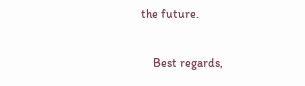the future.

    Best regards,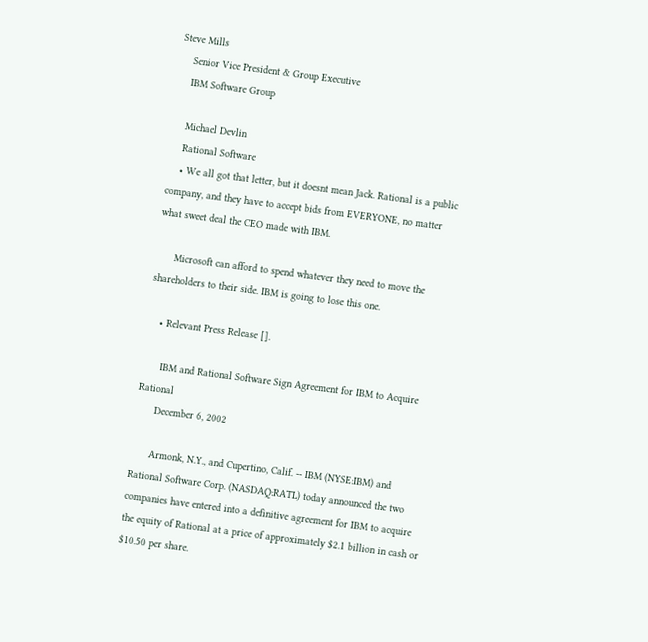Steve Mills
    Senior Vice President & Group Executive
    IBM Software Group

    Michael Devlin
    Rational Software
    • We all got that letter, but it doesnt mean Jack. Rational is a public company, and they have to accept bids from EVERYONE, no matter what sweet deal the CEO made with IBM.

      Microsoft can afford to spend whatever they need to move the shareholders to their side. IBM is going to lose this one.

    • Relevant Press Release [].

      IBM and Rational Software Sign Agreement for IBM to Acquire Rational
      December 6, 2002

      Armonk, N.Y., and Cupertino, Calif. -- IBM (NYSE:IBM) and Rational Software Corp. (NASDAQ:RATL) today announced the two companies have entered into a definitive agreement for IBM to acquire the equity of Rational at a price of approximately $2.1 billion in cash or $10.50 per share.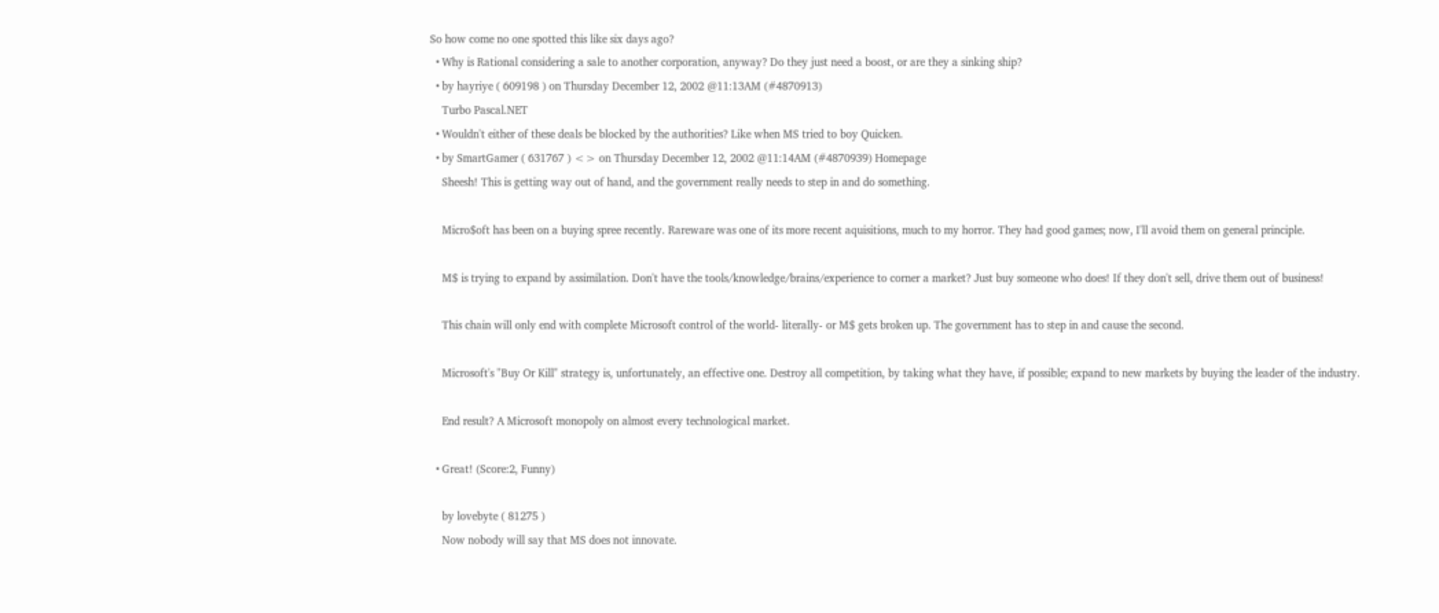So how come no one spotted this like six days ago?
  • Why is Rational considering a sale to another corporation, anyway? Do they just need a boost, or are they a sinking ship?
  • by hayriye ( 609198 ) on Thursday December 12, 2002 @11:13AM (#4870913)
    Turbo Pascal.NET
  • Wouldn't either of these deals be blocked by the authorities? Like when MS tried to boy Quicken.
  • by SmartGamer ( 631767 ) <> on Thursday December 12, 2002 @11:14AM (#4870939) Homepage
    Sheesh! This is getting way out of hand, and the government really needs to step in and do something.

    Micro$oft has been on a buying spree recently. Rareware was one of its more recent aquisitions, much to my horror. They had good games; now, I'll avoid them on general principle.

    M$ is trying to expand by assimilation. Don't have the tools/knowledge/brains/experience to corner a market? Just buy someone who does! If they don't sell, drive them out of business!

    This chain will only end with complete Microsoft control of the world- literally- or M$ gets broken up. The government has to step in and cause the second.

    Microsoft's "Buy Or Kill" strategy is, unfortunately, an effective one. Destroy all competition, by taking what they have, if possible; expand to new markets by buying the leader of the industry.

    End result? A Microsoft monopoly on almost every technological market.

  • Great! (Score:2, Funny)

    by lovebyte ( 81275 )
    Now nobody will say that MS does not innovate.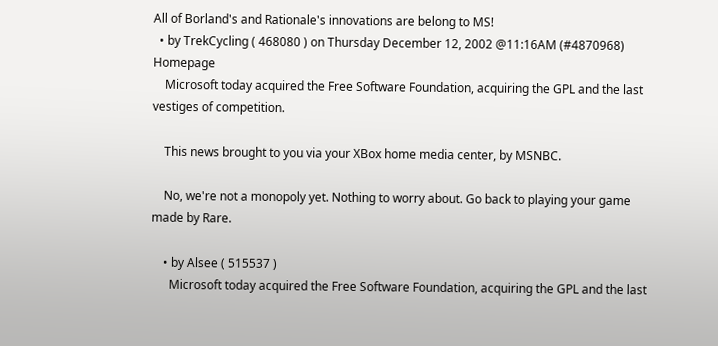All of Borland's and Rationale's innovations are belong to MS!
  • by TrekCycling ( 468080 ) on Thursday December 12, 2002 @11:16AM (#4870968) Homepage
    Microsoft today acquired the Free Software Foundation, acquiring the GPL and the last vestiges of competition.

    This news brought to you via your XBox home media center, by MSNBC.

    No, we're not a monopoly yet. Nothing to worry about. Go back to playing your game made by Rare.

    • by Alsee ( 515537 )
      Microsoft today acquired the Free Software Foundation, acquiring the GPL and the last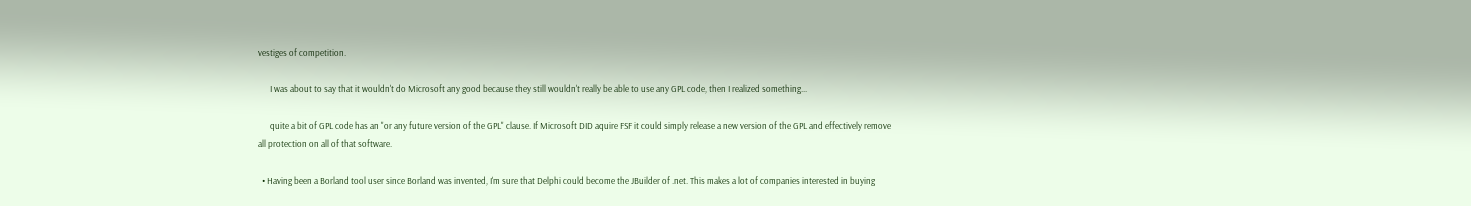vestiges of competition.

      I was about to say that it wouldn't do Microsoft any good because they still wouldn't really be able to use any GPL code, then I realized something...

      quite a bit of GPL code has an "or any future version of the GPL" clause. If Microsoft DID aquire FSF it could simply release a new version of the GPL and effectively remove all protection on all of that software.

  • Having been a Borland tool user since Borland was invented, I'm sure that Delphi could become the JBuilder of .net. This makes a lot of companies interested in buying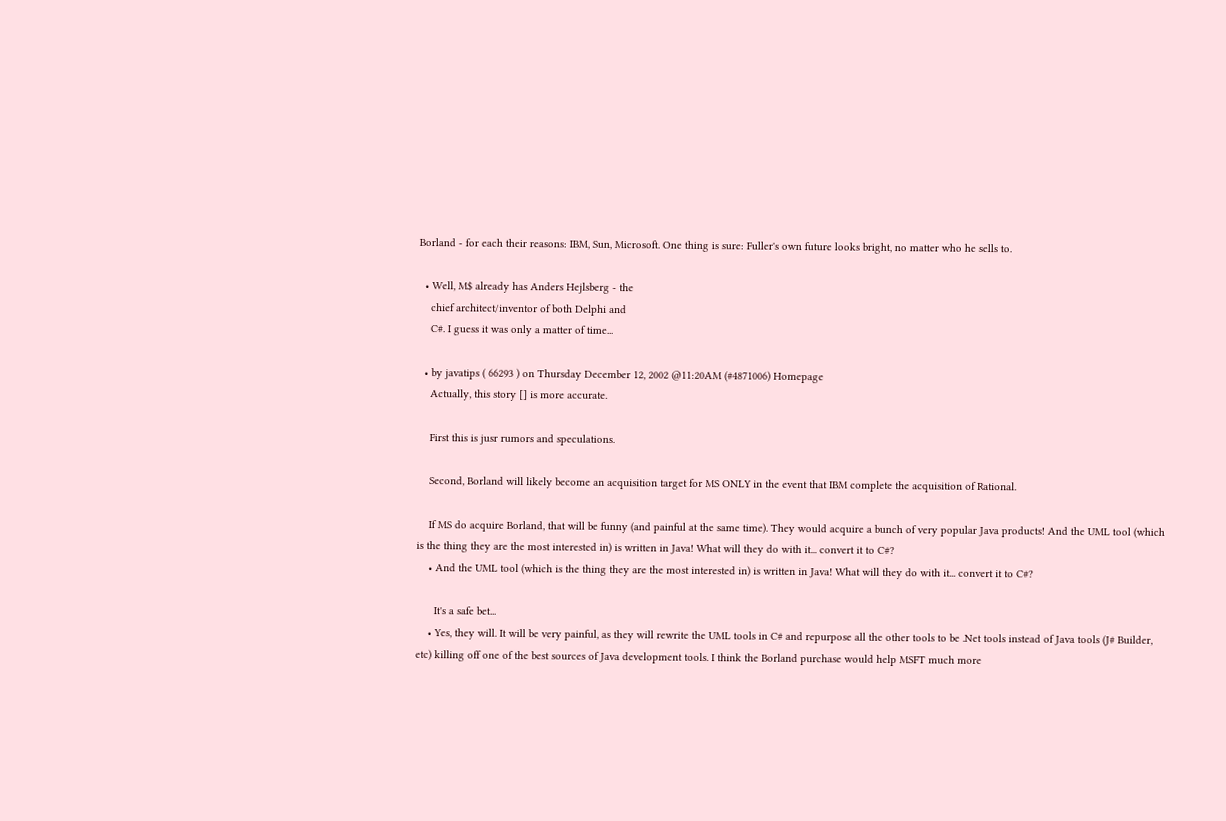Borland - for each their reasons: IBM, Sun, Microsoft. One thing is sure: Fuller's own future looks bright, no matter who he sells to.

  • Well, M$ already has Anders Hejlsberg - the
    chief architect/inventor of both Delphi and
    C#. I guess it was only a matter of time...

  • by javatips ( 66293 ) on Thursday December 12, 2002 @11:20AM (#4871006) Homepage
    Actually, this story [] is more accurate.

    First this is jusr rumors and speculations.

    Second, Borland will likely become an acquisition target for MS ONLY in the event that IBM complete the acquisition of Rational.

    If MS do acquire Borland, that will be funny (and painful at the same time). They would acquire a bunch of very popular Java products! And the UML tool (which is the thing they are the most interested in) is written in Java! What will they do with it... convert it to C#?
    • And the UML tool (which is the thing they are the most interested in) is written in Java! What will they do with it... convert it to C#?

      It's a safe bet...
    • Yes, they will. It will be very painful, as they will rewrite the UML tools in C# and repurpose all the other tools to be .Net tools instead of Java tools (J# Builder, etc) killing off one of the best sources of Java development tools. I think the Borland purchase would help MSFT much more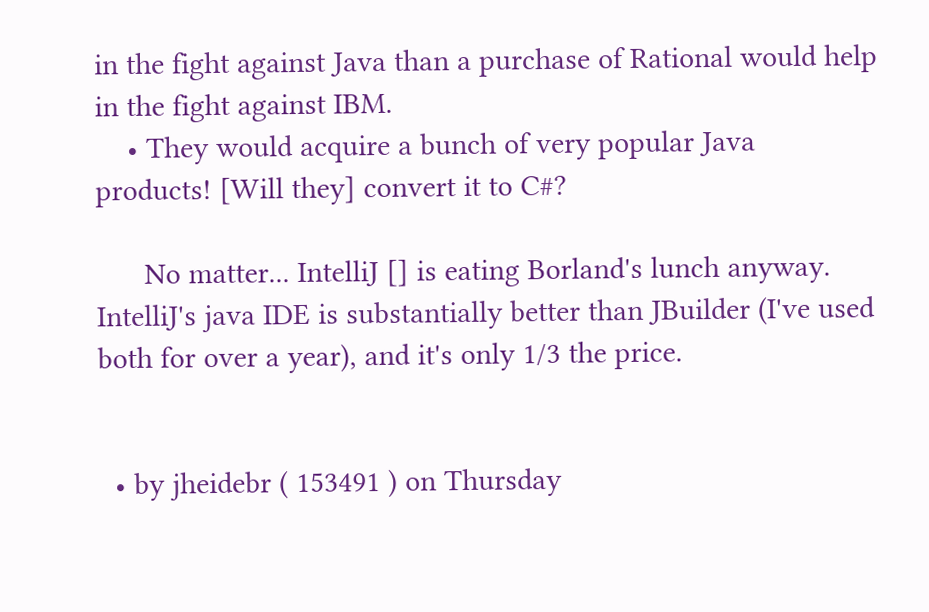in the fight against Java than a purchase of Rational would help in the fight against IBM.
    • They would acquire a bunch of very popular Java products! [Will they] convert it to C#?

      No matter... IntelliJ [] is eating Borland's lunch anyway. IntelliJ's java IDE is substantially better than JBuilder (I've used both for over a year), and it's only 1/3 the price.


  • by jheidebr ( 153491 ) on Thursday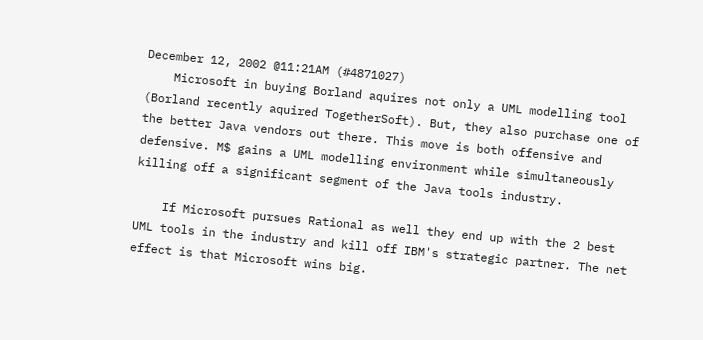December 12, 2002 @11:21AM (#4871027)
    Microsoft in buying Borland aquires not only a UML modelling tool (Borland recently aquired TogetherSoft). But, they also purchase one of the better Java vendors out there. This move is both offensive and defensive. M$ gains a UML modelling environment while simultaneously killing off a significant segment of the Java tools industry.

    If Microsoft pursues Rational as well they end up with the 2 best UML tools in the industry and kill off IBM's strategic partner. The net effect is that Microsoft wins big.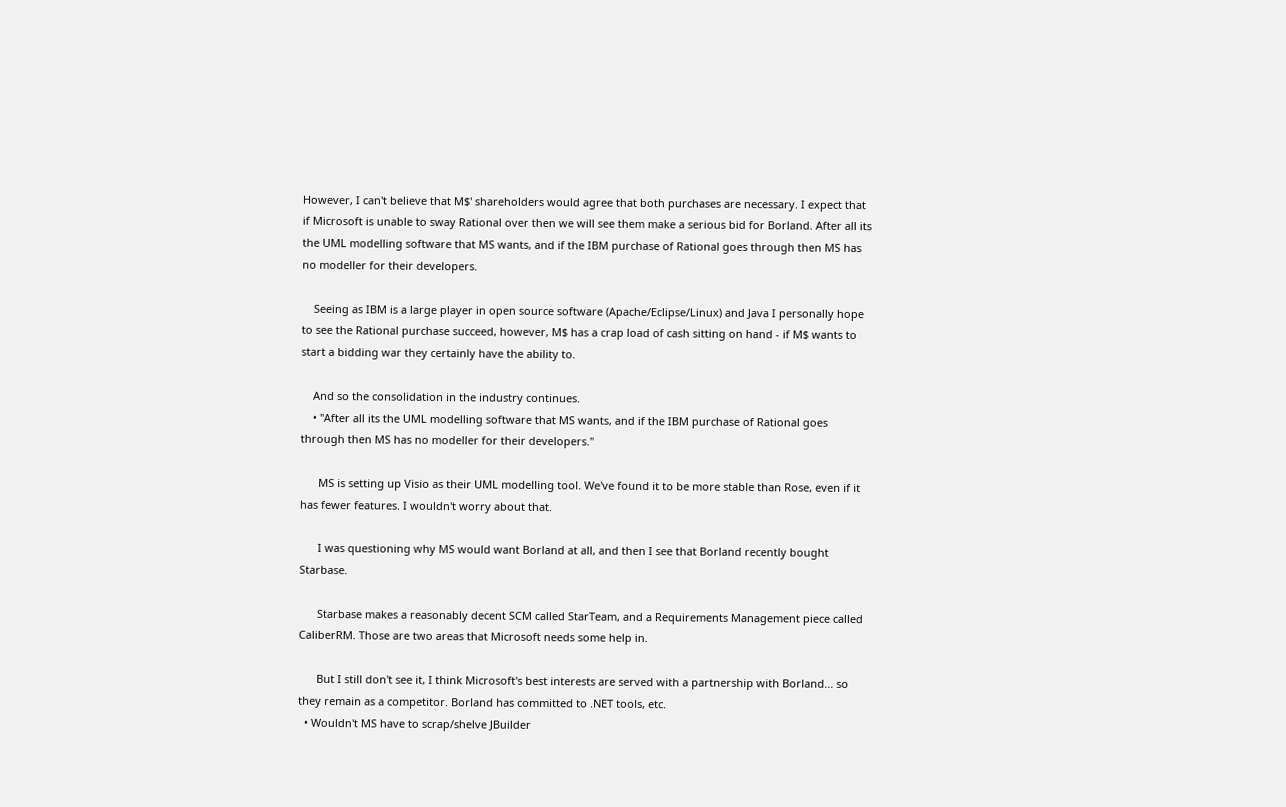However, I can't believe that M$' shareholders would agree that both purchases are necessary. I expect that if Microsoft is unable to sway Rational over then we will see them make a serious bid for Borland. After all its the UML modelling software that MS wants, and if the IBM purchase of Rational goes through then MS has no modeller for their developers.

    Seeing as IBM is a large player in open source software (Apache/Eclipse/Linux) and Java I personally hope to see the Rational purchase succeed, however, M$ has a crap load of cash sitting on hand - if M$ wants to start a bidding war they certainly have the ability to.

    And so the consolidation in the industry continues.
    • "After all its the UML modelling software that MS wants, and if the IBM purchase of Rational goes through then MS has no modeller for their developers."

      MS is setting up Visio as their UML modelling tool. We've found it to be more stable than Rose, even if it has fewer features. I wouldn't worry about that.

      I was questioning why MS would want Borland at all, and then I see that Borland recently bought Starbase.

      Starbase makes a reasonably decent SCM called StarTeam, and a Requirements Management piece called CaliberRM. Those are two areas that Microsoft needs some help in.

      But I still don't see it, I think Microsoft's best interests are served with a partnership with Borland... so they remain as a competitor. Borland has committed to .NET tools, etc.
  • Wouldn't MS have to scrap/shelve JBuilder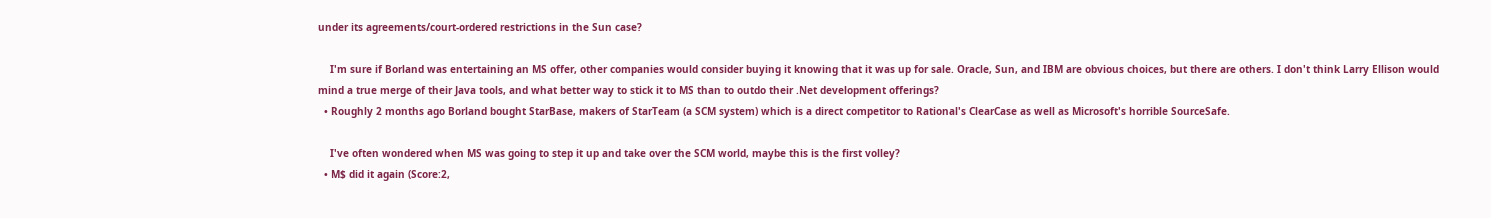under its agreements/court-ordered restrictions in the Sun case?

    I'm sure if Borland was entertaining an MS offer, other companies would consider buying it knowing that it was up for sale. Oracle, Sun, and IBM are obvious choices, but there are others. I don't think Larry Ellison would mind a true merge of their Java tools, and what better way to stick it to MS than to outdo their .Net development offerings?
  • Roughly 2 months ago Borland bought StarBase, makers of StarTeam (a SCM system) which is a direct competitor to Rational's ClearCase as well as Microsoft's horrible SourceSafe.

    I've often wondered when MS was going to step it up and take over the SCM world, maybe this is the first volley?
  • M$ did it again (Score:2,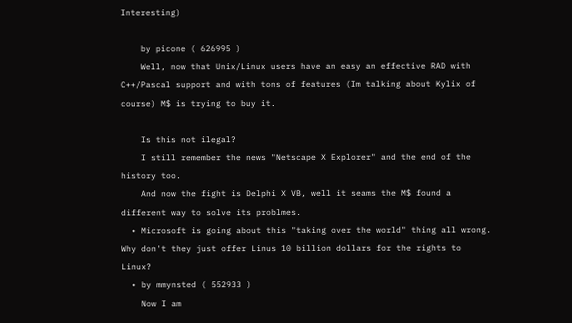Interesting)

    by picone ( 626995 )
    Well, now that Unix/Linux users have an easy an effective RAD with C++/Pascal support and with tons of features (Im talking about Kylix of course) M$ is trying to buy it.

    Is this not ilegal?
    I still remember the news "Netscape X Explorer" and the end of the history too.
    And now the fight is Delphi X VB, well it seams the M$ found a different way to solve its problmes.
  • Microsoft is going about this "taking over the world" thing all wrong. Why don't they just offer Linus 10 billion dollars for the rights to Linux?
  • by mmynsted ( 552933 )
    Now I am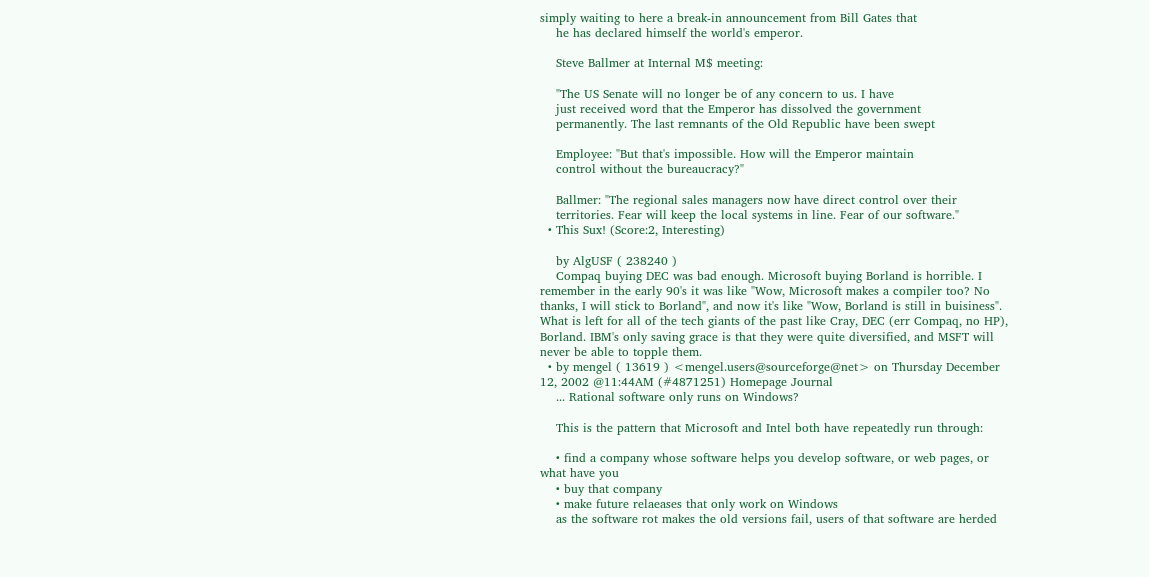simply waiting to here a break-in announcement from Bill Gates that
    he has declared himself the world's emperor.

    Steve Ballmer at Internal M$ meeting:

    "The US Senate will no longer be of any concern to us. I have
    just received word that the Emperor has dissolved the government
    permanently. The last remnants of the Old Republic have been swept

    Employee: "But that's impossible. How will the Emperor maintain
    control without the bureaucracy?"

    Ballmer: "The regional sales managers now have direct control over their
    territories. Fear will keep the local systems in line. Fear of our software."
  • This Sux! (Score:2, Interesting)

    by AlgUSF ( 238240 )
    Compaq buying DEC was bad enough. Microsoft buying Borland is horrible. I remember in the early 90's it was like "Wow, Microsoft makes a compiler too? No thanks, I will stick to Borland", and now it's like "Wow, Borland is still in buisiness". What is left for all of the tech giants of the past like Cray, DEC (err Compaq, no HP), Borland. IBM's only saving grace is that they were quite diversified, and MSFT will never be able to topple them.
  • by mengel ( 13619 ) <mengel.users@sourceforge@net> on Thursday December 12, 2002 @11:44AM (#4871251) Homepage Journal
    ... Rational software only runs on Windows?

    This is the pattern that Microsoft and Intel both have repeatedly run through:

    • find a company whose software helps you develop software, or web pages, or what have you
    • buy that company
    • make future relaeases that only work on Windows
    as the software rot makes the old versions fail, users of that software are herded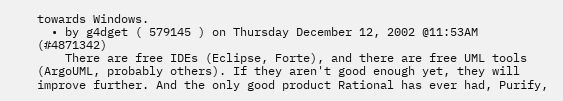towards Windows.
  • by g4dget ( 579145 ) on Thursday December 12, 2002 @11:53AM (#4871342)
    There are free IDEs (Eclipse, Forte), and there are free UML tools (ArgoUML, probably others). If they aren't good enough yet, they will improve further. And the only good product Rational has ever had, Purify,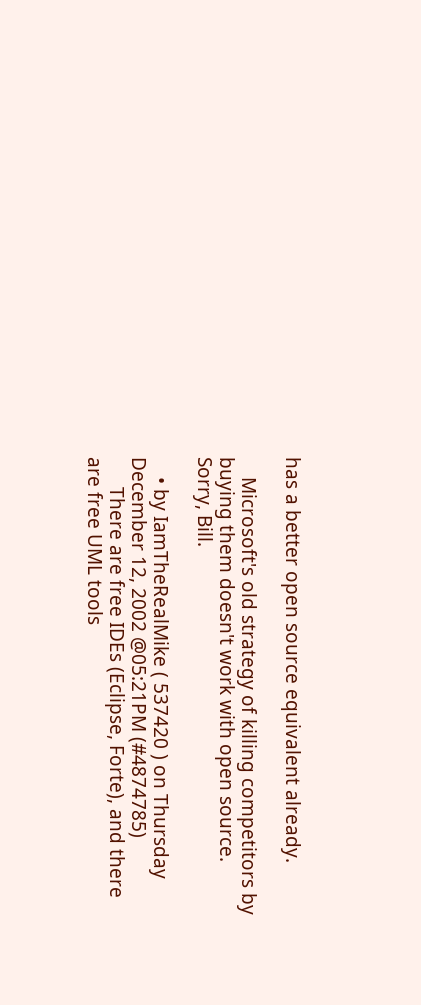has a better open source equivalent already.

    Microsoft's old strategy of killing competitors by buying them doesn't work with open source. Sorry, Bill.

    • by IamTheRealMike ( 537420 ) on Thursday December 12, 2002 @05:21PM (#4874785)
      There are free IDEs (Eclipse, Forte), and there are free UML tools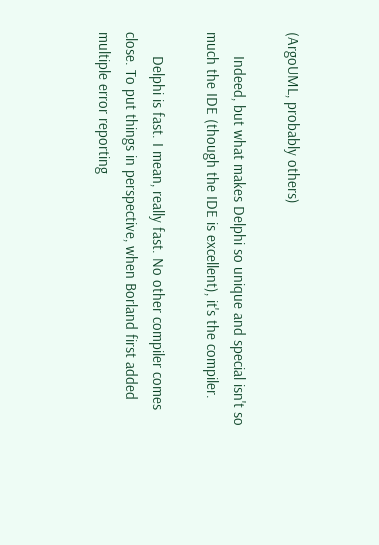(ArgoUML, probably others)

      Indeed, but what makes Delphi so unique and special isn't so much the IDE (though the IDE is excellent), it's the compiler.

      Delphi is fast. I mean, really fast. No other compiler comes close. To put things in perspective, when Borland first added multiple error reporting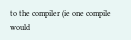to the compiler (ie one compile would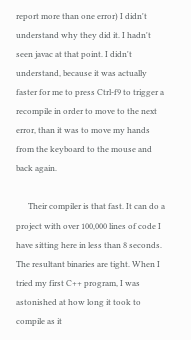report more than one error) I didn't understand why they did it. I hadn't seen javac at that point. I didn't understand, because it was actually faster for me to press Ctrl-f9 to trigger a recompile in order to move to the next error, than it was to move my hands from the keyboard to the mouse and back again.

      Their compiler is that fast. It can do a project with over 100,000 lines of code I have sitting here in less than 8 seconds. The resultant binaries are tight. When I tried my first C++ program, I was astonished at how long it took to compile as it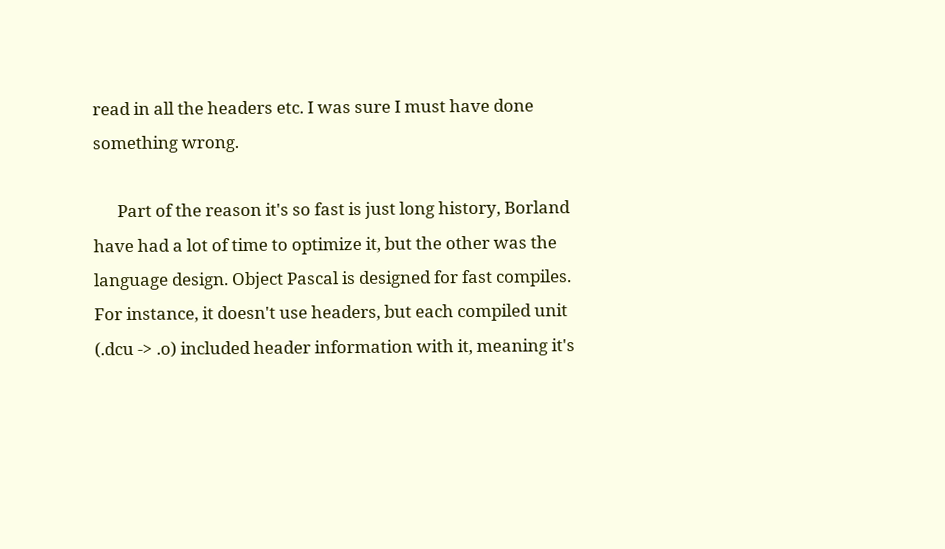read in all the headers etc. I was sure I must have done something wrong.

      Part of the reason it's so fast is just long history, Borland have had a lot of time to optimize it, but the other was the language design. Object Pascal is designed for fast compiles. For instance, it doesn't use headers, but each compiled unit (.dcu -> .o) included header information with it, meaning it's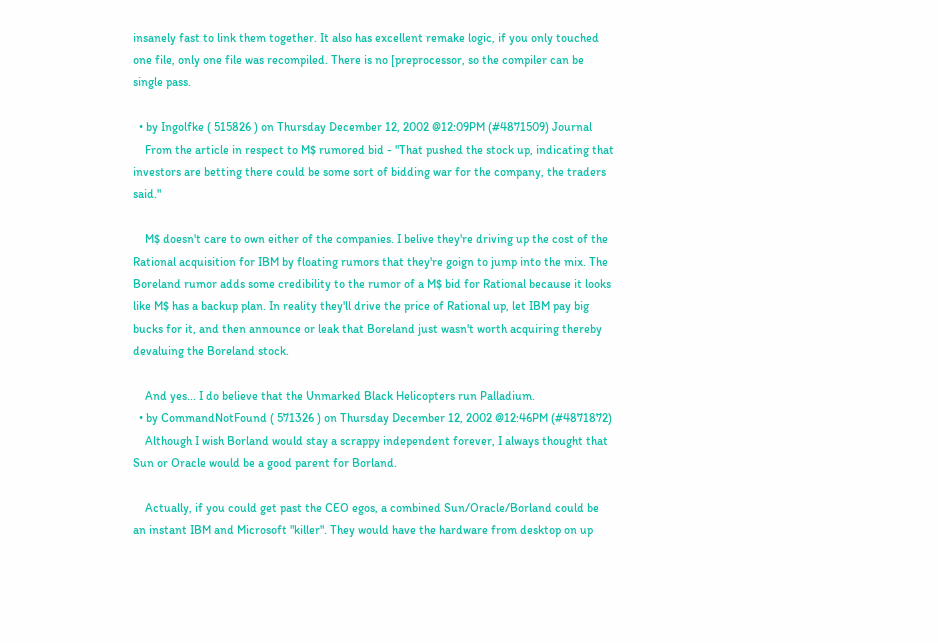insanely fast to link them together. It also has excellent remake logic, if you only touched one file, only one file was recompiled. There is no [preprocessor, so the compiler can be single pass.

  • by Ingolfke ( 515826 ) on Thursday December 12, 2002 @12:09PM (#4871509) Journal
    From the article in respect to M$ rumored bid - "That pushed the stock up, indicating that investors are betting there could be some sort of bidding war for the company, the traders said."

    M$ doesn't care to own either of the companies. I belive they're driving up the cost of the Rational acquisition for IBM by floating rumors that they're goign to jump into the mix. The Boreland rumor adds some credibility to the rumor of a M$ bid for Rational because it looks like M$ has a backup plan. In reality they'll drive the price of Rational up, let IBM pay big bucks for it, and then announce or leak that Boreland just wasn't worth acquiring thereby devaluing the Boreland stock.

    And yes... I do believe that the Unmarked Black Helicopters run Palladium.
  • by CommandNotFound ( 571326 ) on Thursday December 12, 2002 @12:46PM (#4871872)
    Although I wish Borland would stay a scrappy independent forever, I always thought that Sun or Oracle would be a good parent for Borland.

    Actually, if you could get past the CEO egos, a combined Sun/Oracle/Borland could be an instant IBM and Microsoft "killer". They would have the hardware from desktop on up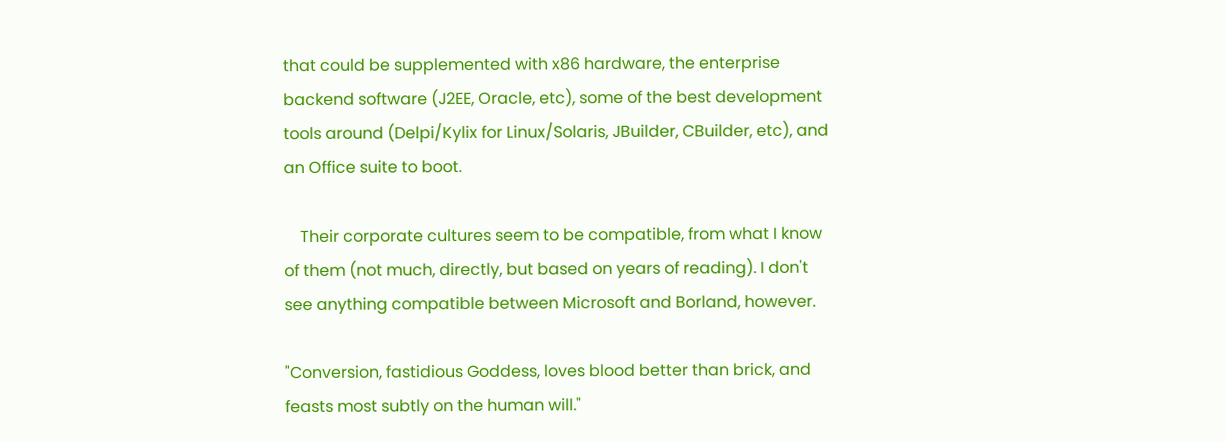that could be supplemented with x86 hardware, the enterprise backend software (J2EE, Oracle, etc), some of the best development tools around (Delpi/Kylix for Linux/Solaris, JBuilder, CBuilder, etc), and an Office suite to boot.

    Their corporate cultures seem to be compatible, from what I know of them (not much, directly, but based on years of reading). I don't see anything compatible between Microsoft and Borland, however.

"Conversion, fastidious Goddess, loves blood better than brick, and feasts most subtly on the human will."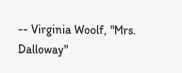-- Virginia Woolf, "Mrs. Dalloway"